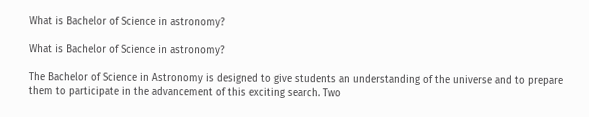What is Bachelor of Science in astronomy?

What is Bachelor of Science in astronomy?

The Bachelor of Science in Astronomy is designed to give students an understanding of the universe and to prepare them to participate in the advancement of this exciting search. Two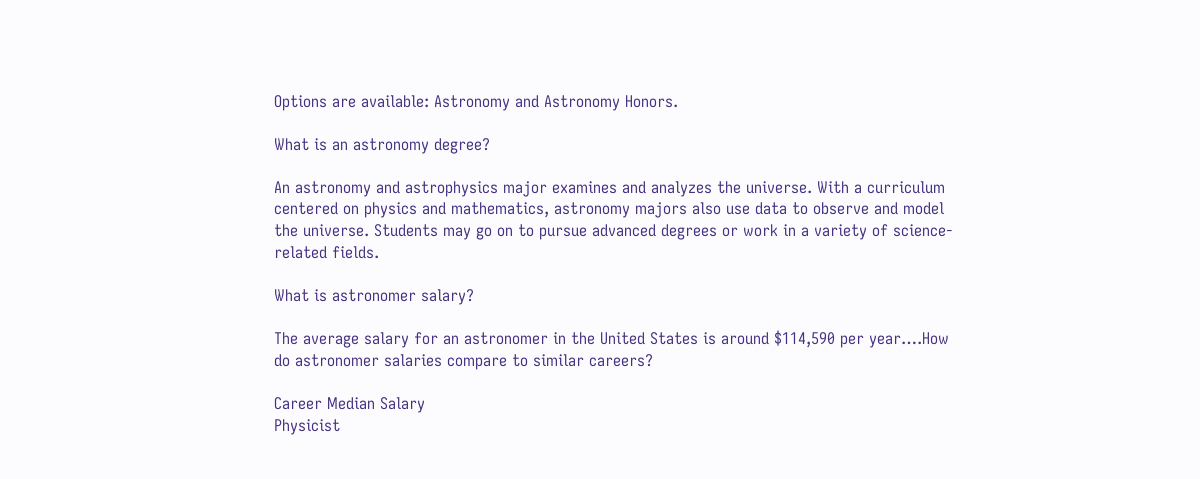Options are available: Astronomy and Astronomy Honors.

What is an astronomy degree?

An astronomy and astrophysics major examines and analyzes the universe. With a curriculum centered on physics and mathematics, astronomy majors also use data to observe and model the universe. Students may go on to pursue advanced degrees or work in a variety of science-related fields.

What is astronomer salary?

The average salary for an astronomer in the United States is around $114,590 per year….How do astronomer salaries compare to similar careers?

Career Median Salary
Physicist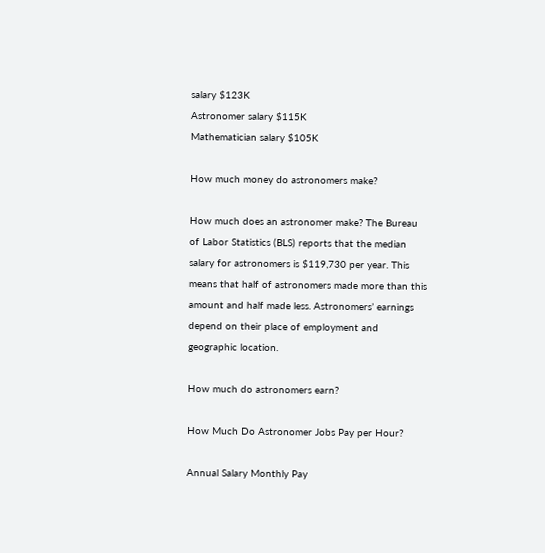salary $123K
Astronomer salary $115K
Mathematician salary $105K

How much money do astronomers make?

How much does an astronomer make? The Bureau of Labor Statistics (BLS) reports that the median salary for astronomers is $119,730 per year. This means that half of astronomers made more than this amount and half made less. Astronomers’ earnings depend on their place of employment and geographic location.

How much do astronomers earn?

How Much Do Astronomer Jobs Pay per Hour?

Annual Salary Monthly Pay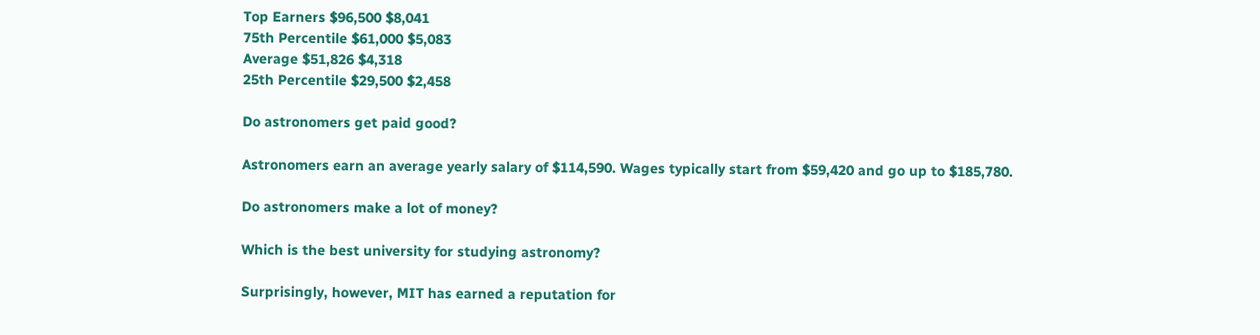Top Earners $96,500 $8,041
75th Percentile $61,000 $5,083
Average $51,826 $4,318
25th Percentile $29,500 $2,458

Do astronomers get paid good?

Astronomers earn an average yearly salary of $114,590. Wages typically start from $59,420 and go up to $185,780.

Do astronomers make a lot of money?

Which is the best university for studying astronomy?

Surprisingly, however, MIT has earned a reputation for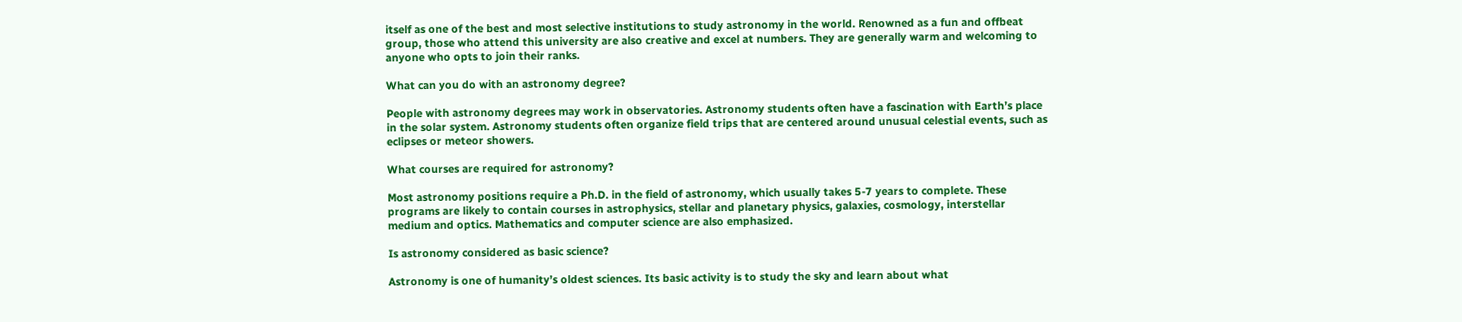itself as one of the best and most selective institutions to study astronomy in the world. Renowned as a fun and offbeat group, those who attend this university are also creative and excel at numbers. They are generally warm and welcoming to anyone who opts to join their ranks.

What can you do with an astronomy degree?

People with astronomy degrees may work in observatories. Astronomy students often have a fascination with Earth’s place in the solar system. Astronomy students often organize field trips that are centered around unusual celestial events, such as eclipses or meteor showers.

What courses are required for astronomy?

Most astronomy positions require a Ph.D. in the field of astronomy, which usually takes 5-7 years to complete. These programs are likely to contain courses in astrophysics, stellar and planetary physics, galaxies, cosmology, interstellar medium and optics. Mathematics and computer science are also emphasized.

Is astronomy considered as basic science?

Astronomy is one of humanity’s oldest sciences. Its basic activity is to study the sky and learn about what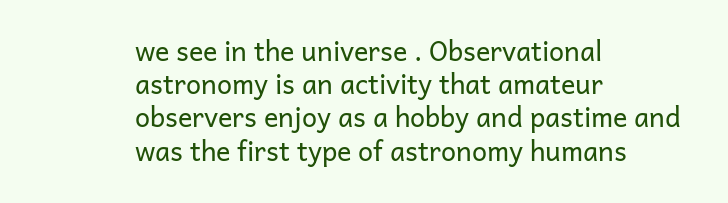we see in the universe . Observational astronomy is an activity that amateur observers enjoy as a hobby and pastime and was the first type of astronomy humans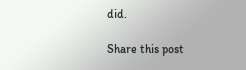did.

Share this post